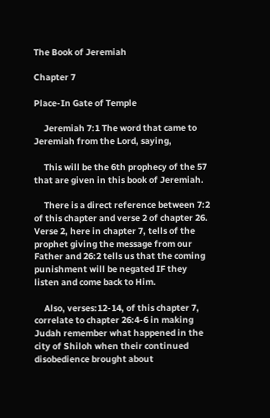The Book of Jeremiah

Chapter 7

Place-In Gate of Temple

     Jeremiah 7:1 The word that came to Jeremiah from the Lord, saying,

     This will be the 6th prophecy of the 57 that are given in this book of Jeremiah.

     There is a direct reference between 7:2 of this chapter and verse 2 of chapter 26. Verse 2, here in chapter 7, tells of the prophet giving the message from our Father and 26:2 tells us that the coming punishment will be negated IF they listen and come back to Him.

     Also, verses:12-14, of this chapter 7, correlate to chapter 26:4-6 in making Judah remember what happened in the city of Shiloh when their continued disobedience brought about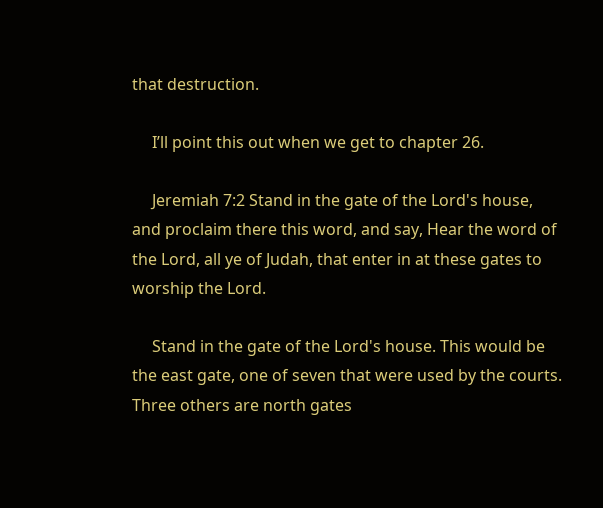that destruction.

     I’ll point this out when we get to chapter 26.

     Jeremiah 7:2 Stand in the gate of the Lord's house, and proclaim there this word, and say, Hear the word of the Lord, all ye of Judah, that enter in at these gates to worship the Lord.

     Stand in the gate of the Lord's house. This would be the east gate, one of seven that were used by the courts. Three others are north gates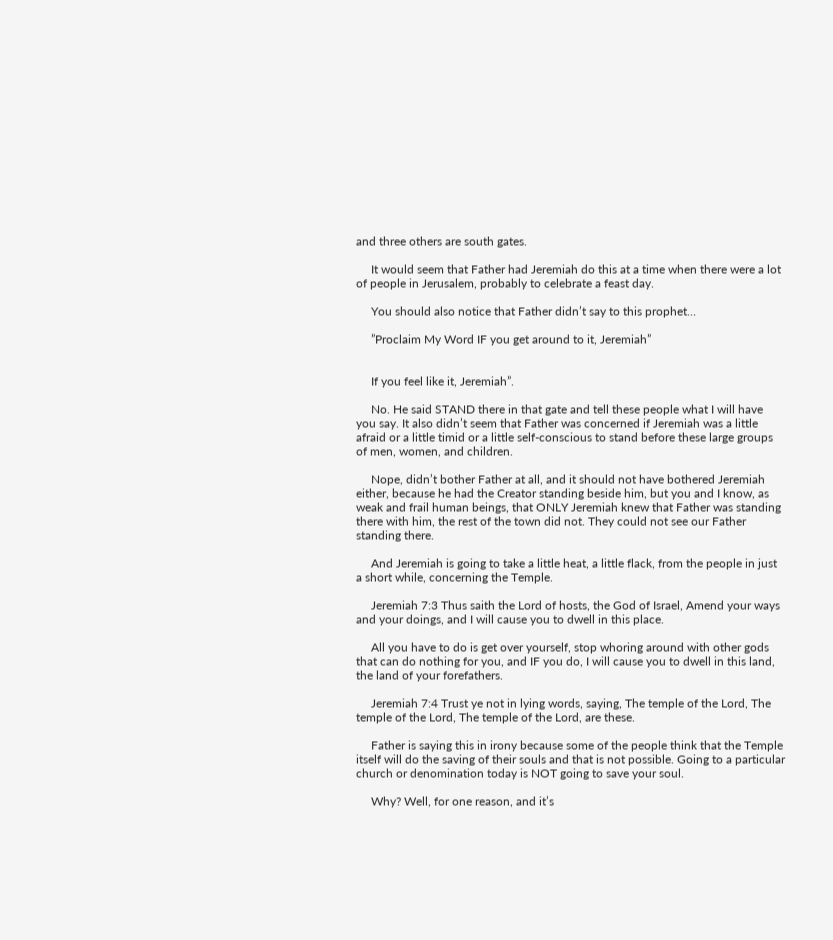and three others are south gates.

     It would seem that Father had Jeremiah do this at a time when there were a lot of people in Jerusalem, probably to celebrate a feast day.

     You should also notice that Father didn’t say to this prophet…

     ”Proclaim My Word IF you get around to it, Jeremiah”


     If you feel like it, Jeremiah”.

     No. He said STAND there in that gate and tell these people what I will have you say. It also didn’t seem that Father was concerned if Jeremiah was a little afraid or a little timid or a little self-conscious to stand before these large groups of men, women, and children.

     Nope, didn’t bother Father at all, and it should not have bothered Jeremiah either, because he had the Creator standing beside him, but you and I know, as weak and frail human beings, that ONLY Jeremiah knew that Father was standing there with him, the rest of the town did not. They could not see our Father standing there.

     And Jeremiah is going to take a little heat, a little flack, from the people in just a short while, concerning the Temple.

     Jeremiah 7:3 Thus saith the Lord of hosts, the God of Israel, Amend your ways and your doings, and I will cause you to dwell in this place.

     All you have to do is get over yourself, stop whoring around with other gods that can do nothing for you, and IF you do, I will cause you to dwell in this land, the land of your forefathers.

     Jeremiah 7:4 Trust ye not in lying words, saying, The temple of the Lord, The temple of the Lord, The temple of the Lord, are these.

     Father is saying this in irony because some of the people think that the Temple itself will do the saving of their souls and that is not possible. Going to a particular church or denomination today is NOT going to save your soul.

     Why? Well, for one reason, and it’s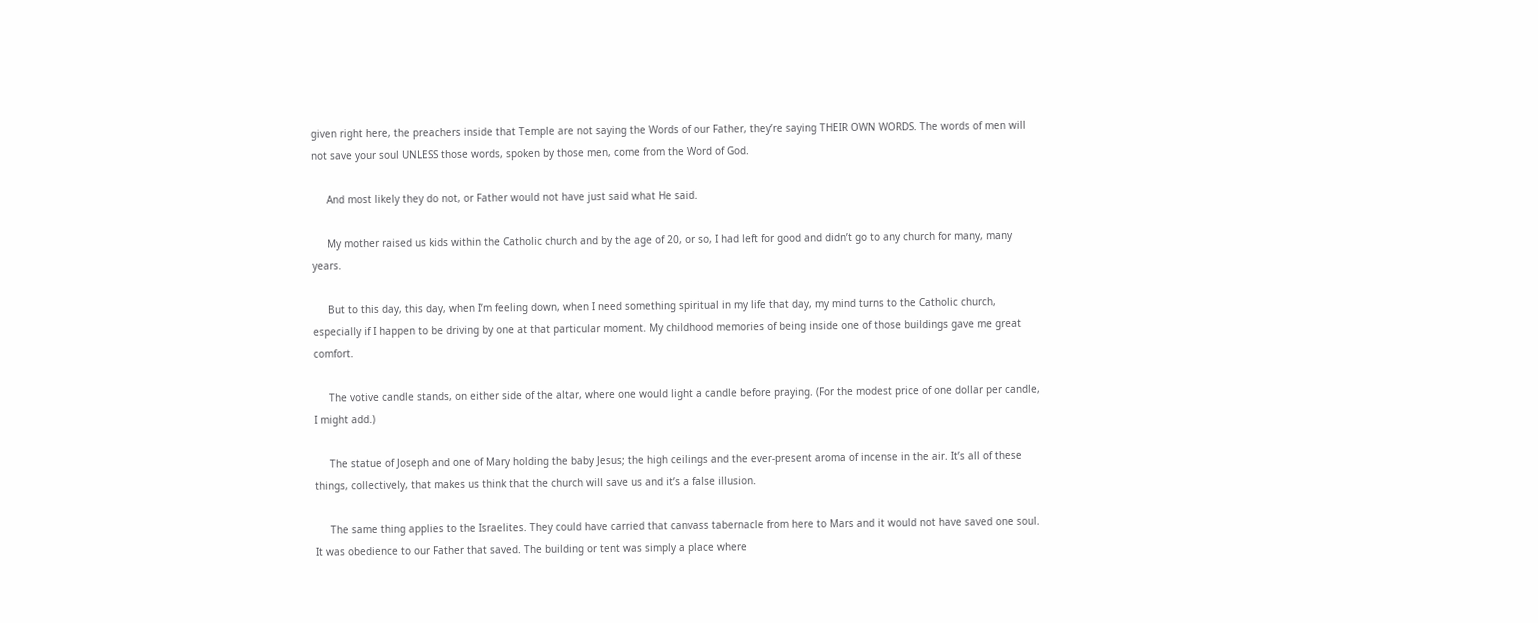given right here, the preachers inside that Temple are not saying the Words of our Father, they’re saying THEIR OWN WORDS. The words of men will not save your soul UNLESS those words, spoken by those men, come from the Word of God.

     And most likely they do not, or Father would not have just said what He said.

     My mother raised us kids within the Catholic church and by the age of 20, or so, I had left for good and didn’t go to any church for many, many years.

     But to this day, this day, when I’m feeling down, when I need something spiritual in my life that day, my mind turns to the Catholic church, especially if I happen to be driving by one at that particular moment. My childhood memories of being inside one of those buildings gave me great comfort.

     The votive candle stands, on either side of the altar, where one would light a candle before praying. (For the modest price of one dollar per candle, I might add.)

     The statue of Joseph and one of Mary holding the baby Jesus; the high ceilings and the ever-present aroma of incense in the air. It’s all of these things, collectively, that makes us think that the church will save us and it’s a false illusion.

     The same thing applies to the Israelites. They could have carried that canvass tabernacle from here to Mars and it would not have saved one soul. It was obedience to our Father that saved. The building or tent was simply a place where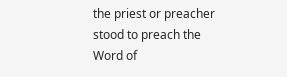the priest or preacher stood to preach the Word of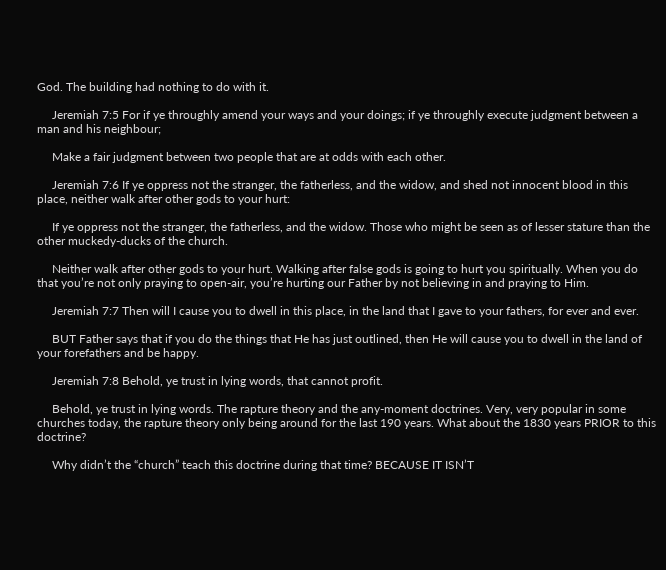God. The building had nothing to do with it.

     Jeremiah 7:5 For if ye throughly amend your ways and your doings; if ye throughly execute judgment between a man and his neighbour;

     Make a fair judgment between two people that are at odds with each other.

     Jeremiah 7:6 If ye oppress not the stranger, the fatherless, and the widow, and shed not innocent blood in this place, neither walk after other gods to your hurt:

     If ye oppress not the stranger, the fatherless, and the widow. Those who might be seen as of lesser stature than the other muckedy-ducks of the church.

     Neither walk after other gods to your hurt. Walking after false gods is going to hurt you spiritually. When you do that you’re not only praying to open-air, you’re hurting our Father by not believing in and praying to Him.

     Jeremiah 7:7 Then will I cause you to dwell in this place, in the land that I gave to your fathers, for ever and ever.

     BUT Father says that if you do the things that He has just outlined, then He will cause you to dwell in the land of your forefathers and be happy.

     Jeremiah 7:8 Behold, ye trust in lying words, that cannot profit.

     Behold, ye trust in lying words. The rapture theory and the any-moment doctrines. Very, very popular in some churches today, the rapture theory only being around for the last 190 years. What about the 1830 years PRIOR to this doctrine?

     Why didn’t the “church” teach this doctrine during that time? BECAUSE IT ISN’T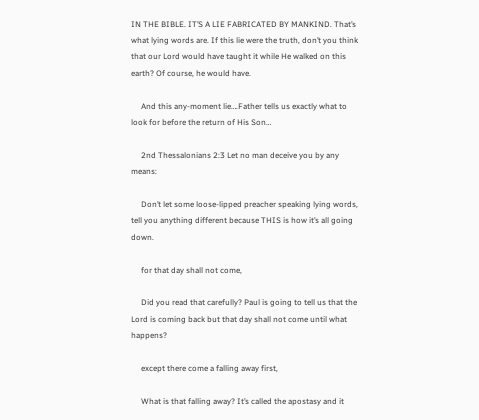IN THE BIBLE. IT’S A LIE FABRICATED BY MANKIND. That’s what lying words are. If this lie were the truth, don’t you think that our Lord would have taught it while He walked on this earth? Of course, he would have.

     And this any-moment lie….Father tells us exactly what to look for before the return of His Son…

     2nd Thessalonians 2:3 Let no man deceive you by any means:

     Don’t let some loose-lipped preacher speaking lying words, tell you anything different because THIS is how it’s all going down.

     for that day shall not come,

     Did you read that carefully? Paul is going to tell us that the Lord is coming back but that day shall not come until what happens?

     except there come a falling away first,

     What is that falling away? It’s called the apostasy and it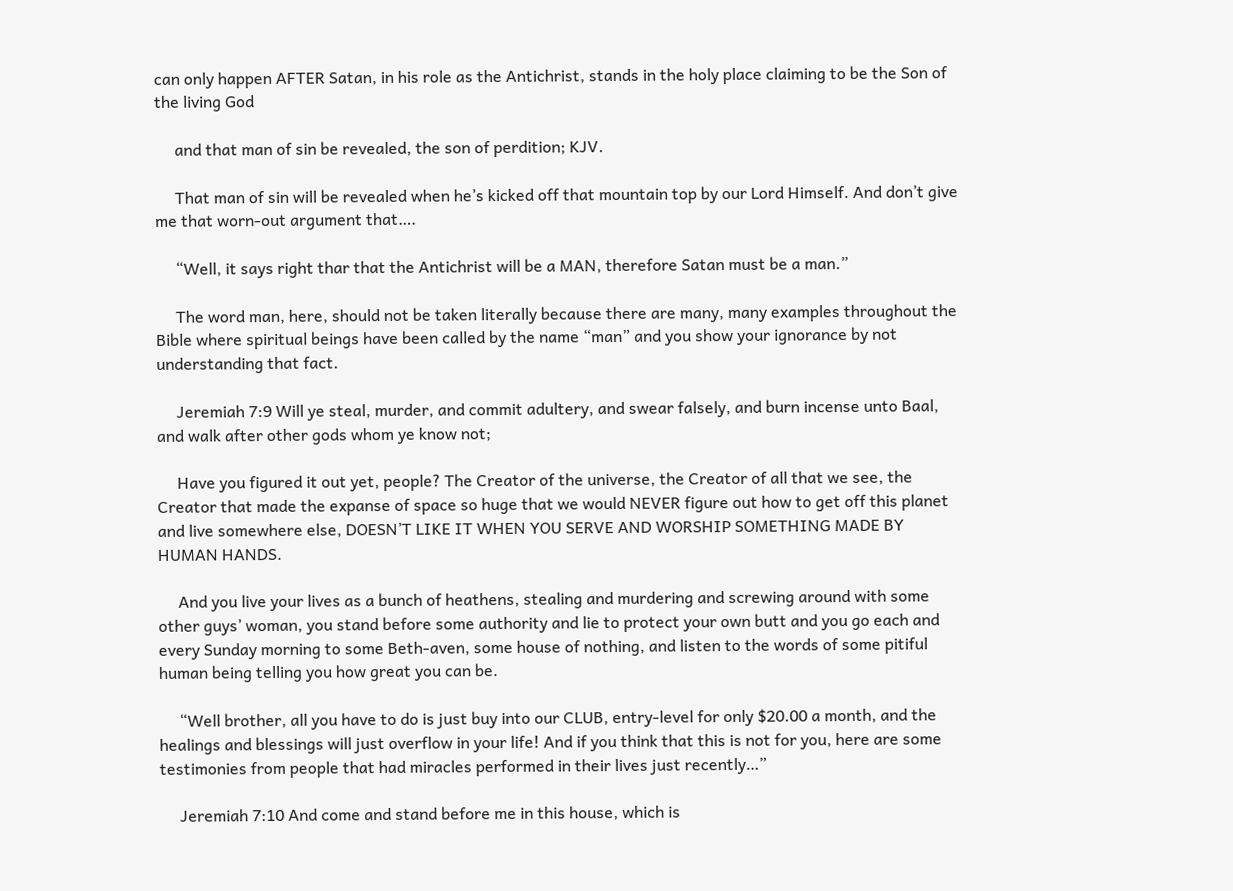can only happen AFTER Satan, in his role as the Antichrist, stands in the holy place claiming to be the Son of the living God

     and that man of sin be revealed, the son of perdition; KJV.

     That man of sin will be revealed when he’s kicked off that mountain top by our Lord Himself. And don’t give me that worn-out argument that….

     “Well, it says right thar that the Antichrist will be a MAN, therefore Satan must be a man.”

     The word man, here, should not be taken literally because there are many, many examples throughout the Bible where spiritual beings have been called by the name “man” and you show your ignorance by not understanding that fact.

     Jeremiah 7:9 Will ye steal, murder, and commit adultery, and swear falsely, and burn incense unto Baal, and walk after other gods whom ye know not;

     Have you figured it out yet, people? The Creator of the universe, the Creator of all that we see, the Creator that made the expanse of space so huge that we would NEVER figure out how to get off this planet and live somewhere else, DOESN’T LIKE IT WHEN YOU SERVE AND WORSHIP SOMETHING MADE BY HUMAN HANDS.

     And you live your lives as a bunch of heathens, stealing and murdering and screwing around with some other guys’ woman, you stand before some authority and lie to protect your own butt and you go each and every Sunday morning to some Beth-aven, some house of nothing, and listen to the words of some pitiful human being telling you how great you can be.

     “Well brother, all you have to do is just buy into our CLUB, entry-level for only $20.00 a month, and the healings and blessings will just overflow in your life! And if you think that this is not for you, here are some testimonies from people that had miracles performed in their lives just recently…”

     Jeremiah 7:10 And come and stand before me in this house, which is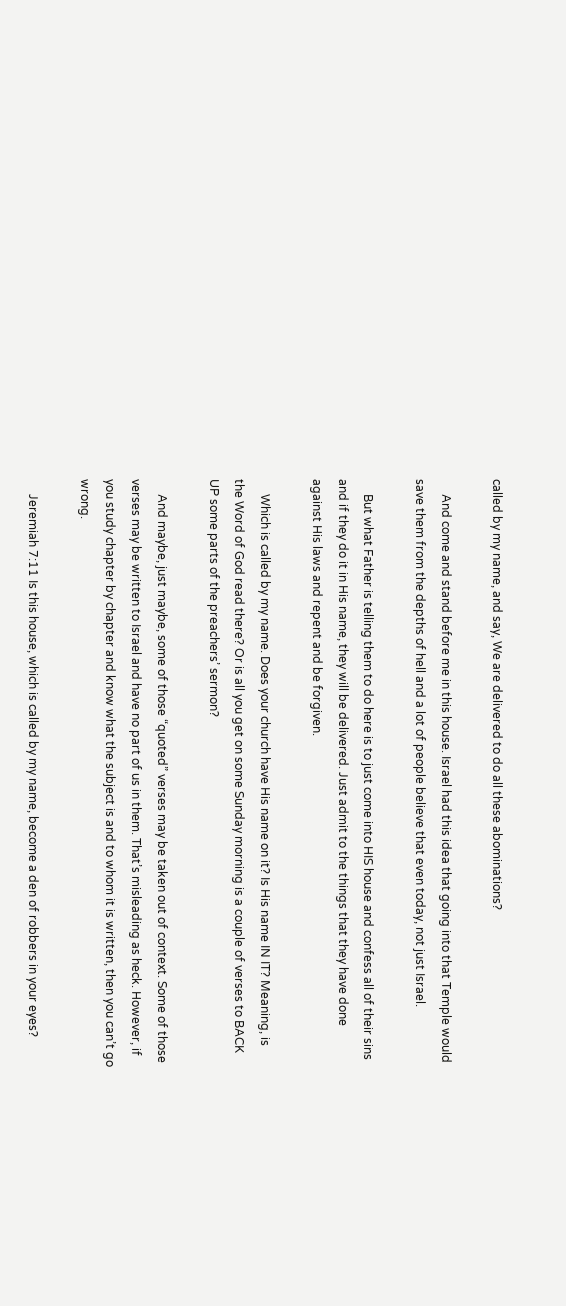called by my name, and say, We are delivered to do all these abominations?

     And come and stand before me in this house. Israel had this idea that going into that Temple would save them from the depths of hell and a lot of people believe that even today, not just Israel.

     But what Father is telling them to do here is to just come into HIS house and confess all of their sins and if they do it in His name, they will be delivered. Just admit to the things that they have done against His laws and repent and be forgiven.

     Which is called by my name. Does your church have His name on it? Is His name IN IT? Meaning, is the Word of God read there? Or is all you get on some Sunday morning is a couple of verses to BACK UP some parts of the preachers’ sermon?

     And maybe, just maybe, some of those “quoted” verses may be taken out of context. Some of those verses may be written to Israel and have no part of us in them. That’s misleading as heck. However, if you study chapter by chapter and know what the subject is and to whom it is written, then you can’t go wrong.

     Jeremiah 7:11 Is this house, which is called by my name, become a den of robbers in your eyes?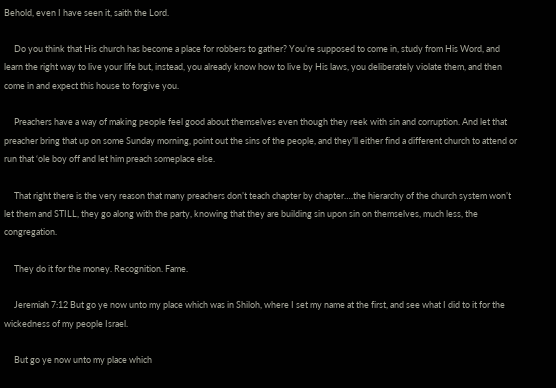Behold, even I have seen it, saith the Lord.

     Do you think that His church has become a place for robbers to gather? You’re supposed to come in, study from His Word, and learn the right way to live your life but, instead, you already know how to live by His laws, you deliberately violate them, and then come in and expect this house to forgive you.

     Preachers have a way of making people feel good about themselves even though they reek with sin and corruption. And let that preacher bring that up on some Sunday morning, point out the sins of the people, and they’ll either find a different church to attend or run that ‘ole boy off and let him preach someplace else.

     That right there is the very reason that many preachers don’t teach chapter by chapter….the hierarchy of the church system won’t let them and STILL, they go along with the party, knowing that they are building sin upon sin on themselves, much less, the congregation.

     They do it for the money. Recognition. Fame.

     Jeremiah 7:12 But go ye now unto my place which was in Shiloh, where I set my name at the first, and see what I did to it for the wickedness of my people Israel.

     But go ye now unto my place which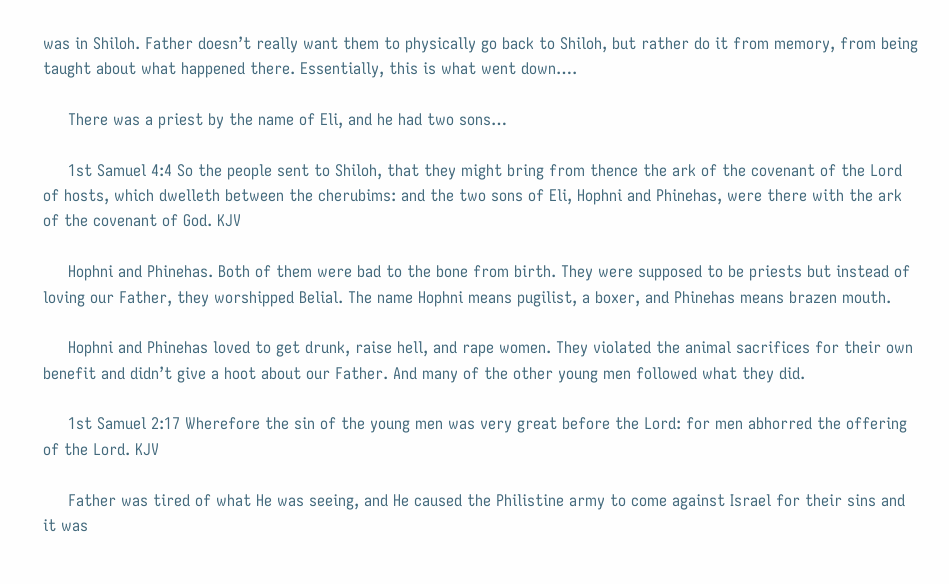was in Shiloh. Father doesn’t really want them to physically go back to Shiloh, but rather do it from memory, from being taught about what happened there. Essentially, this is what went down….

     There was a priest by the name of Eli, and he had two sons…

     1st Samuel 4:4 So the people sent to Shiloh, that they might bring from thence the ark of the covenant of the Lord of hosts, which dwelleth between the cherubims: and the two sons of Eli, Hophni and Phinehas, were there with the ark of the covenant of God. KJV

     Hophni and Phinehas. Both of them were bad to the bone from birth. They were supposed to be priests but instead of loving our Father, they worshipped Belial. The name Hophni means pugilist, a boxer, and Phinehas means brazen mouth.

     Hophni and Phinehas loved to get drunk, raise hell, and rape women. They violated the animal sacrifices for their own benefit and didn’t give a hoot about our Father. And many of the other young men followed what they did.

     1st Samuel 2:17 Wherefore the sin of the young men was very great before the Lord: for men abhorred the offering of the Lord. KJV

     Father was tired of what He was seeing, and He caused the Philistine army to come against Israel for their sins and it was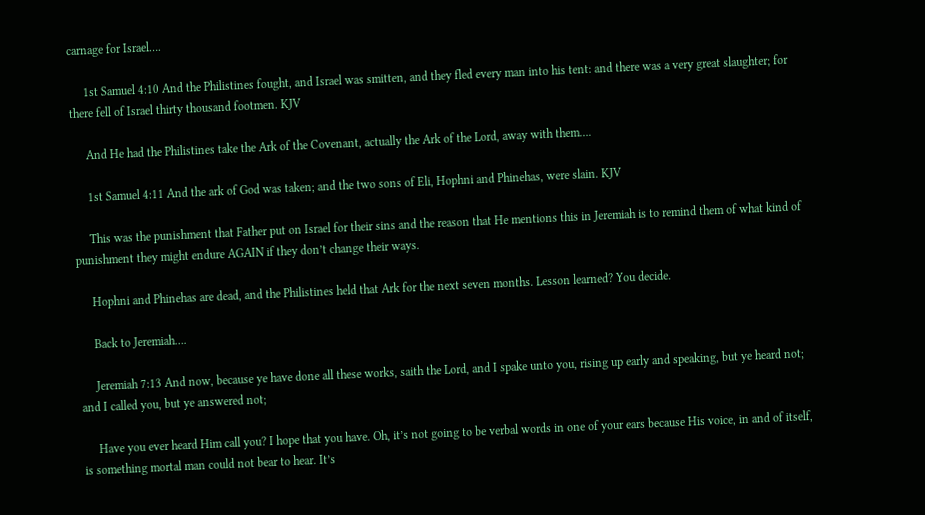carnage for Israel….

     1st Samuel 4:10 And the Philistines fought, and Israel was smitten, and they fled every man into his tent: and there was a very great slaughter; for there fell of Israel thirty thousand footmen. KJV

     And He had the Philistines take the Ark of the Covenant, actually the Ark of the Lord, away with them….

     1st Samuel 4:11 And the ark of God was taken; and the two sons of Eli, Hophni and Phinehas, were slain. KJV

     This was the punishment that Father put on Israel for their sins and the reason that He mentions this in Jeremiah is to remind them of what kind of punishment they might endure AGAIN if they don’t change their ways.

     Hophni and Phinehas are dead, and the Philistines held that Ark for the next seven months. Lesson learned? You decide.

     Back to Jeremiah….

     Jeremiah 7:13 And now, because ye have done all these works, saith the Lord, and I spake unto you, rising up early and speaking, but ye heard not; and I called you, but ye answered not;

     Have you ever heard Him call you? I hope that you have. Oh, it’s not going to be verbal words in one of your ears because His voice, in and of itself, is something mortal man could not bear to hear. It’s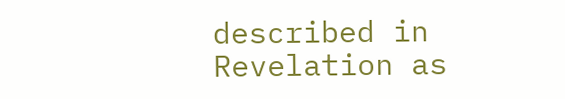described in Revelation as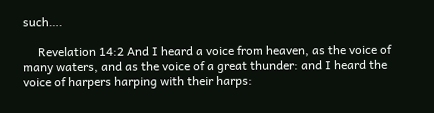such….

     Revelation 14:2 And I heard a voice from heaven, as the voice of many waters, and as the voice of a great thunder: and I heard the voice of harpers harping with their harps: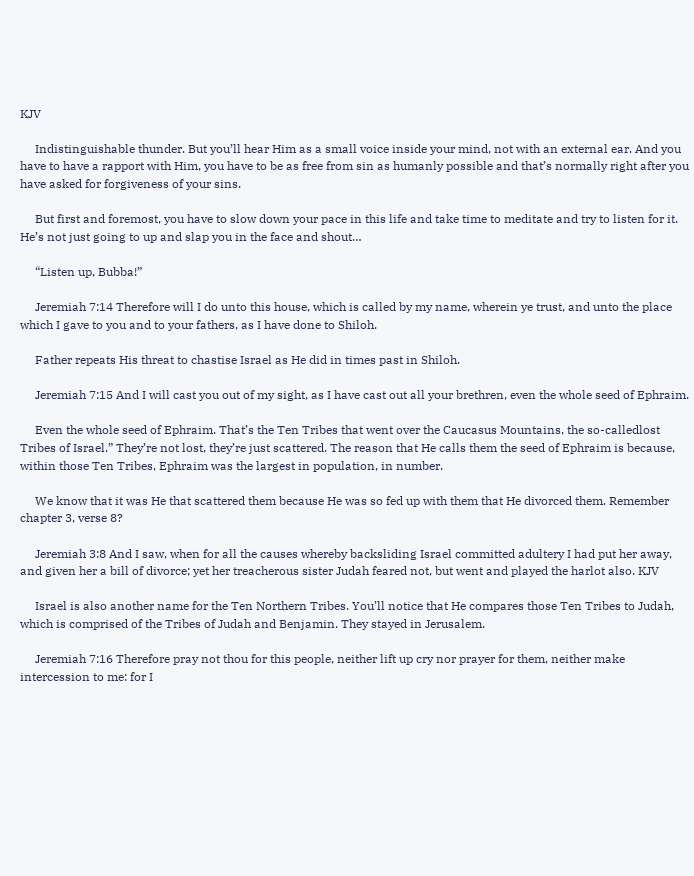KJV

     Indistinguishable thunder. But you’ll hear Him as a small voice inside your mind, not with an external ear. And you have to have a rapport with Him, you have to be as free from sin as humanly possible and that’s normally right after you have asked for forgiveness of your sins.

     But first and foremost, you have to slow down your pace in this life and take time to meditate and try to listen for it. He’s not just going to up and slap you in the face and shout…

     “Listen up, Bubba!”

     Jeremiah 7:14 Therefore will I do unto this house, which is called by my name, wherein ye trust, and unto the place which I gave to you and to your fathers, as I have done to Shiloh.

     Father repeats His threat to chastise Israel as He did in times past in Shiloh.

     Jeremiah 7:15 And I will cast you out of my sight, as I have cast out all your brethren, even the whole seed of Ephraim.

     Even the whole seed of Ephraim. That’s the Ten Tribes that went over the Caucasus Mountains, the so-calledlost Tribes of Israel.” They’re not lost, they’re just scattered. The reason that He calls them the seed of Ephraim is because, within those Ten Tribes, Ephraim was the largest in population, in number.

     We know that it was He that scattered them because He was so fed up with them that He divorced them. Remember chapter 3, verse 8?

     Jeremiah 3:8 And I saw, when for all the causes whereby backsliding Israel committed adultery I had put her away, and given her a bill of divorce; yet her treacherous sister Judah feared not, but went and played the harlot also. KJV

     Israel is also another name for the Ten Northern Tribes. You’ll notice that He compares those Ten Tribes to Judah, which is comprised of the Tribes of Judah and Benjamin. They stayed in Jerusalem.

     Jeremiah 7:16 Therefore pray not thou for this people, neither lift up cry nor prayer for them, neither make intercession to me: for I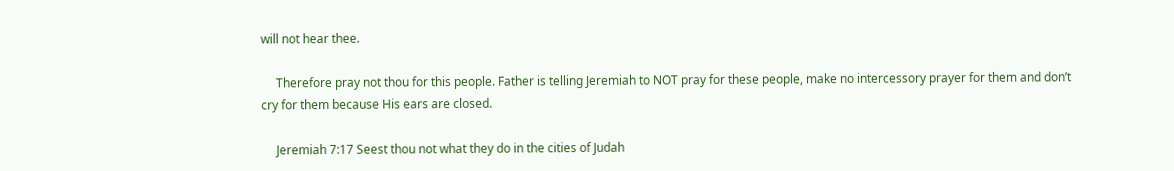will not hear thee.

     Therefore pray not thou for this people. Father is telling Jeremiah to NOT pray for these people, make no intercessory prayer for them and don’t cry for them because His ears are closed.

     Jeremiah 7:17 Seest thou not what they do in the cities of Judah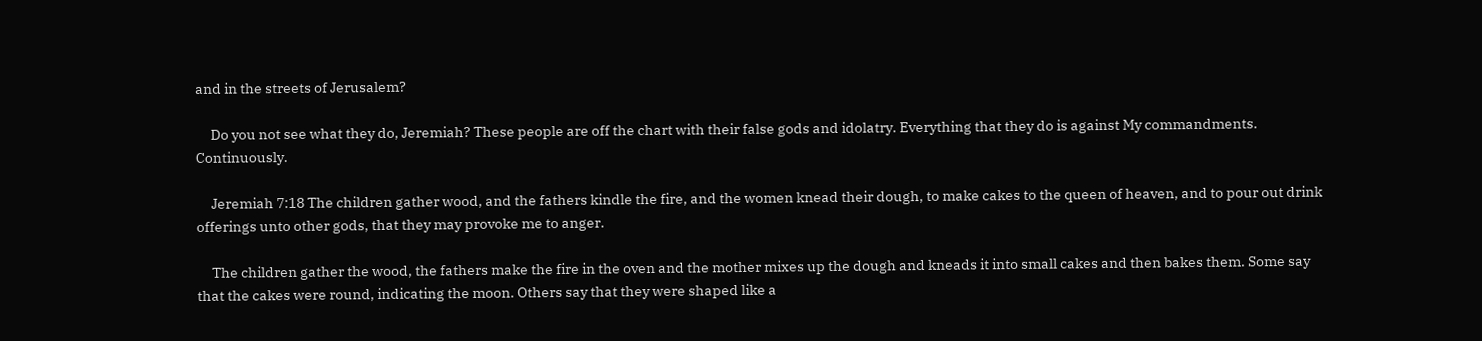and in the streets of Jerusalem?

     Do you not see what they do, Jeremiah? These people are off the chart with their false gods and idolatry. Everything that they do is against My commandments. Continuously.

     Jeremiah 7:18 The children gather wood, and the fathers kindle the fire, and the women knead their dough, to make cakes to the queen of heaven, and to pour out drink offerings unto other gods, that they may provoke me to anger.

     The children gather the wood, the fathers make the fire in the oven and the mother mixes up the dough and kneads it into small cakes and then bakes them. Some say that the cakes were round, indicating the moon. Others say that they were shaped like a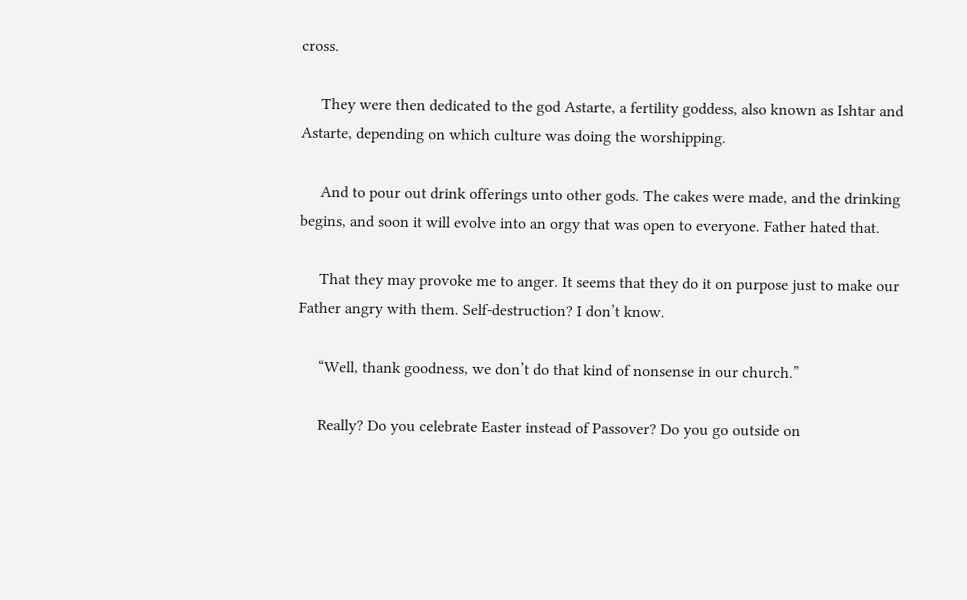cross.

     They were then dedicated to the god Astarte, a fertility goddess, also known as Ishtar and Astarte, depending on which culture was doing the worshipping.

     And to pour out drink offerings unto other gods. The cakes were made, and the drinking begins, and soon it will evolve into an orgy that was open to everyone. Father hated that.

     That they may provoke me to anger. It seems that they do it on purpose just to make our Father angry with them. Self-destruction? I don’t know.

     “Well, thank goodness, we don’t do that kind of nonsense in our church.”

     Really? Do you celebrate Easter instead of Passover? Do you go outside on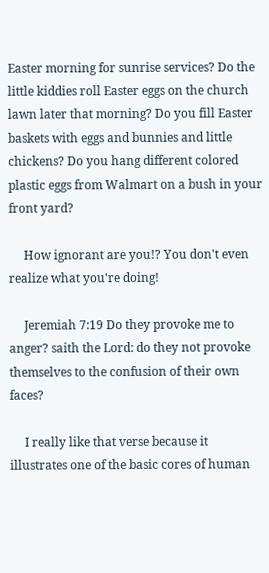Easter morning for sunrise services? Do the little kiddies roll Easter eggs on the church lawn later that morning? Do you fill Easter baskets with eggs and bunnies and little chickens? Do you hang different colored plastic eggs from Walmart on a bush in your front yard?

     How ignorant are you!? You don't even realize what you're doing!

     Jeremiah 7:19 Do they provoke me to anger? saith the Lord: do they not provoke themselves to the confusion of their own faces?

     I really like that verse because it illustrates one of the basic cores of human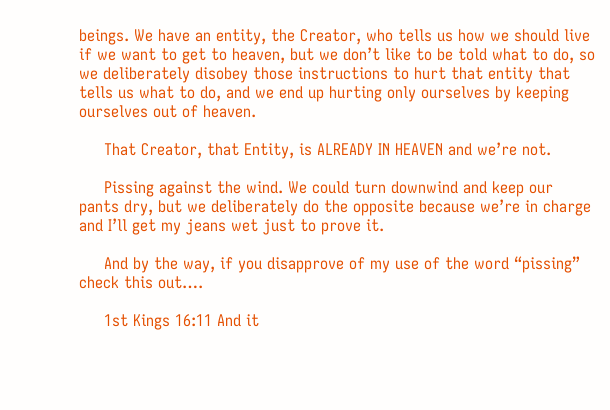beings. We have an entity, the Creator, who tells us how we should live if we want to get to heaven, but we don’t like to be told what to do, so we deliberately disobey those instructions to hurt that entity that tells us what to do, and we end up hurting only ourselves by keeping ourselves out of heaven.

     That Creator, that Entity, is ALREADY IN HEAVEN and we’re not.

     Pissing against the wind. We could turn downwind and keep our pants dry, but we deliberately do the opposite because we’re in charge and I’ll get my jeans wet just to prove it.

     And by the way, if you disapprove of my use of the word “pissing” check this out….

     1st Kings 16:11 And it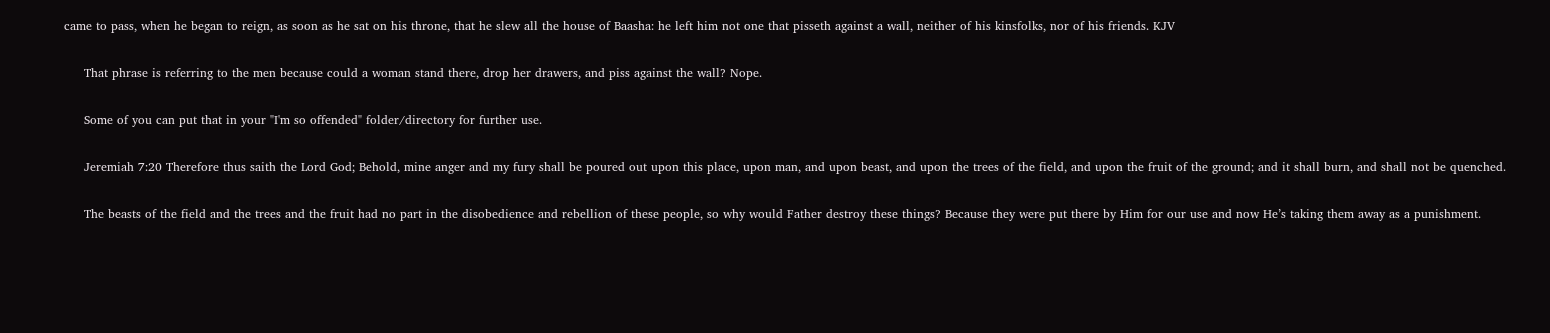came to pass, when he began to reign, as soon as he sat on his throne, that he slew all the house of Baasha: he left him not one that pisseth against a wall, neither of his kinsfolks, nor of his friends. KJV

     That phrase is referring to the men because could a woman stand there, drop her drawers, and piss against the wall? Nope.

     Some of you can put that in your "I'm so offended" folder/directory for further use.

     Jeremiah 7:20 Therefore thus saith the Lord God; Behold, mine anger and my fury shall be poured out upon this place, upon man, and upon beast, and upon the trees of the field, and upon the fruit of the ground; and it shall burn, and shall not be quenched.

     The beasts of the field and the trees and the fruit had no part in the disobedience and rebellion of these people, so why would Father destroy these things? Because they were put there by Him for our use and now He’s taking them away as a punishment.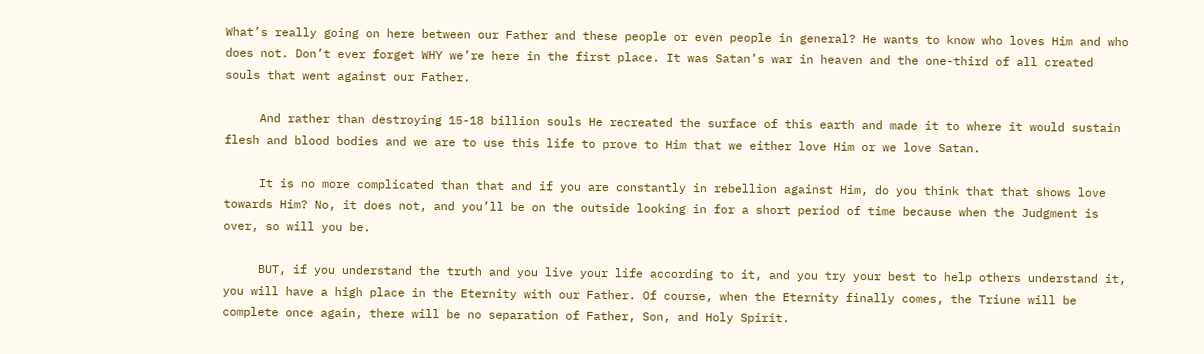What’s really going on here between our Father and these people or even people in general? He wants to know who loves Him and who does not. Don’t ever forget WHY we’re here in the first place. It was Satan’s war in heaven and the one-third of all created souls that went against our Father.

     And rather than destroying 15-18 billion souls He recreated the surface of this earth and made it to where it would sustain flesh and blood bodies and we are to use this life to prove to Him that we either love Him or we love Satan.

     It is no more complicated than that and if you are constantly in rebellion against Him, do you think that that shows love towards Him? No, it does not, and you’ll be on the outside looking in for a short period of time because when the Judgment is over, so will you be.

     BUT, if you understand the truth and you live your life according to it, and you try your best to help others understand it, you will have a high place in the Eternity with our Father. Of course, when the Eternity finally comes, the Triune will be complete once again, there will be no separation of Father, Son, and Holy Spirit.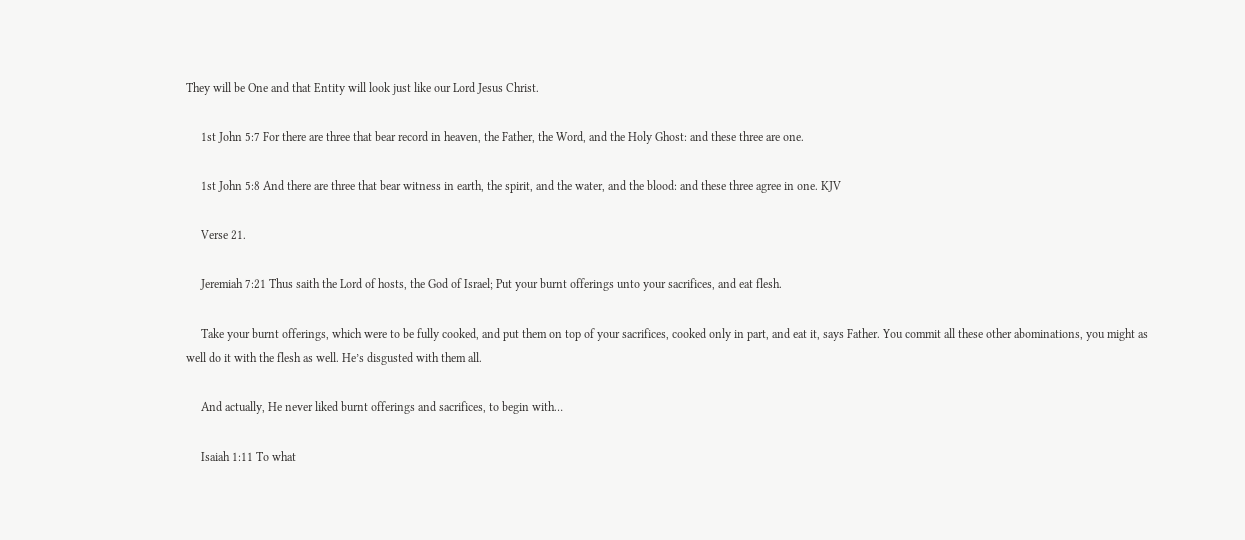They will be One and that Entity will look just like our Lord Jesus Christ.

     1st John 5:7 For there are three that bear record in heaven, the Father, the Word, and the Holy Ghost: and these three are one.

     1st John 5:8 And there are three that bear witness in earth, the spirit, and the water, and the blood: and these three agree in one. KJV

     Verse 21.

     Jeremiah 7:21 Thus saith the Lord of hosts, the God of Israel; Put your burnt offerings unto your sacrifices, and eat flesh.

     Take your burnt offerings, which were to be fully cooked, and put them on top of your sacrifices, cooked only in part, and eat it, says Father. You commit all these other abominations, you might as well do it with the flesh as well. He’s disgusted with them all.

     And actually, He never liked burnt offerings and sacrifices, to begin with…

     Isaiah 1:11 To what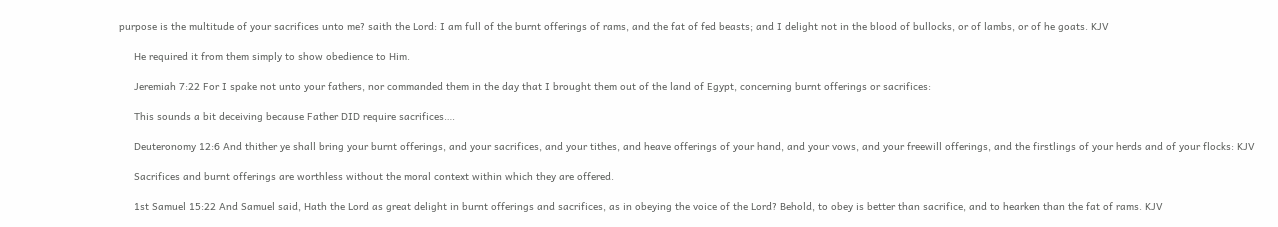purpose is the multitude of your sacrifices unto me? saith the Lord: I am full of the burnt offerings of rams, and the fat of fed beasts; and I delight not in the blood of bullocks, or of lambs, or of he goats. KJV

     He required it from them simply to show obedience to Him.

     Jeremiah 7:22 For I spake not unto your fathers, nor commanded them in the day that I brought them out of the land of Egypt, concerning burnt offerings or sacrifices:

     This sounds a bit deceiving because Father DID require sacrifices….

     Deuteronomy 12:6 And thither ye shall bring your burnt offerings, and your sacrifices, and your tithes, and heave offerings of your hand, and your vows, and your freewill offerings, and the firstlings of your herds and of your flocks: KJV

     Sacrifices and burnt offerings are worthless without the moral context within which they are offered.

     1st Samuel 15:22 And Samuel said, Hath the Lord as great delight in burnt offerings and sacrifices, as in obeying the voice of the Lord? Behold, to obey is better than sacrifice, and to hearken than the fat of rams. KJV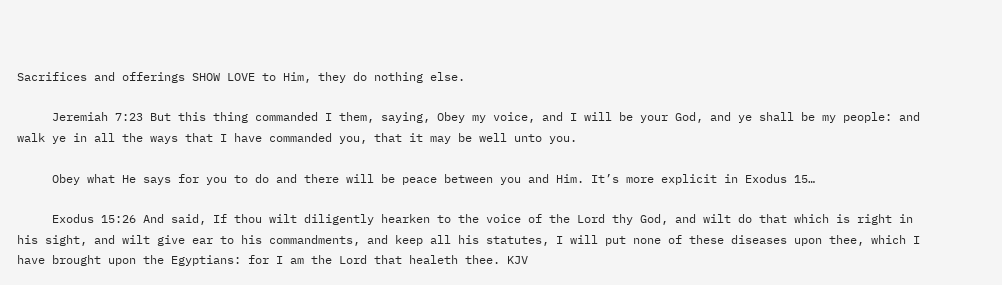Sacrifices and offerings SHOW LOVE to Him, they do nothing else.

     Jeremiah 7:23 But this thing commanded I them, saying, Obey my voice, and I will be your God, and ye shall be my people: and walk ye in all the ways that I have commanded you, that it may be well unto you.

     Obey what He says for you to do and there will be peace between you and Him. It’s more explicit in Exodus 15…

     Exodus 15:26 And said, If thou wilt diligently hearken to the voice of the Lord thy God, and wilt do that which is right in his sight, and wilt give ear to his commandments, and keep all his statutes, I will put none of these diseases upon thee, which I have brought upon the Egyptians: for I am the Lord that healeth thee. KJV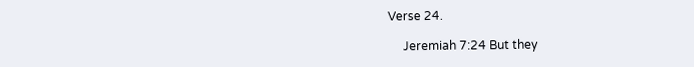Verse 24.

     Jeremiah 7:24 But they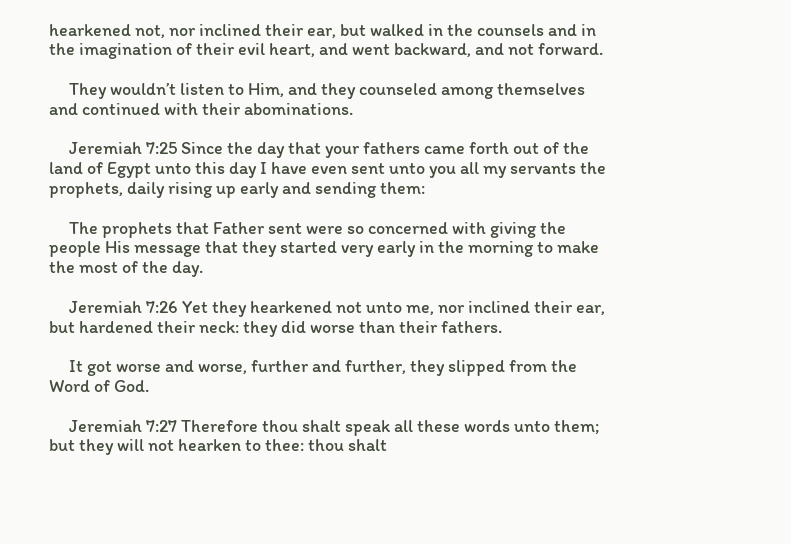hearkened not, nor inclined their ear, but walked in the counsels and in the imagination of their evil heart, and went backward, and not forward.

     They wouldn’t listen to Him, and they counseled among themselves and continued with their abominations.

     Jeremiah 7:25 Since the day that your fathers came forth out of the land of Egypt unto this day I have even sent unto you all my servants the prophets, daily rising up early and sending them:

     The prophets that Father sent were so concerned with giving the people His message that they started very early in the morning to make the most of the day.

     Jeremiah 7:26 Yet they hearkened not unto me, nor inclined their ear, but hardened their neck: they did worse than their fathers.

     It got worse and worse, further and further, they slipped from the Word of God.

     Jeremiah 7:27 Therefore thou shalt speak all these words unto them; but they will not hearken to thee: thou shalt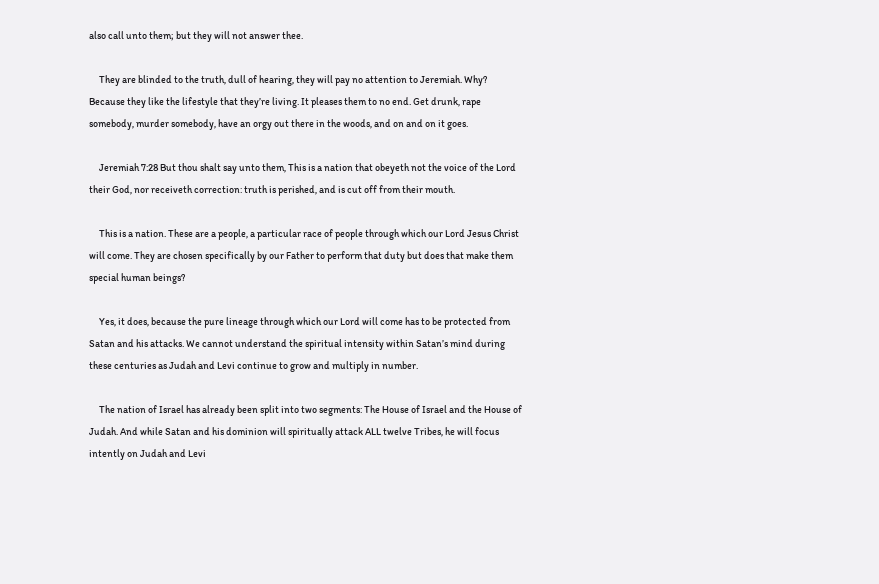also call unto them; but they will not answer thee.

     They are blinded to the truth, dull of hearing, they will pay no attention to Jeremiah. Why? Because they like the lifestyle that they’re living. It pleases them to no end. Get drunk, rape somebody, murder somebody, have an orgy out there in the woods, and on and on it goes.

     Jeremiah 7:28 But thou shalt say unto them, This is a nation that obeyeth not the voice of the Lord their God, nor receiveth correction: truth is perished, and is cut off from their mouth.

     This is a nation. These are a people, a particular race of people through which our Lord Jesus Christ will come. They are chosen specifically by our Father to perform that duty but does that make them special human beings?

     Yes, it does, because the pure lineage through which our Lord will come has to be protected from Satan and his attacks. We cannot understand the spiritual intensity within Satan’s mind during these centuries as Judah and Levi continue to grow and multiply in number.

     The nation of Israel has already been split into two segments: The House of Israel and the House of Judah. And while Satan and his dominion will spiritually attack ALL twelve Tribes, he will focus intently on Judah and Levi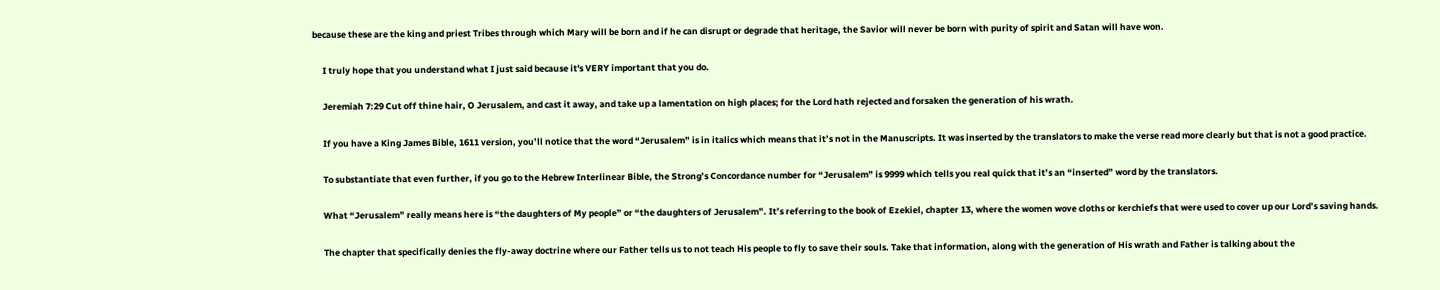because these are the king and priest Tribes through which Mary will be born and if he can disrupt or degrade that heritage, the Savior will never be born with purity of spirit and Satan will have won.

     I truly hope that you understand what I just said because it's VERY important that you do.

     Jeremiah 7:29 Cut off thine hair, O Jerusalem, and cast it away, and take up a lamentation on high places; for the Lord hath rejected and forsaken the generation of his wrath.

     If you have a King James Bible, 1611 version, you’ll notice that the word “Jerusalem” is in italics which means that it’s not in the Manuscripts. It was inserted by the translators to make the verse read more clearly but that is not a good practice.

     To substantiate that even further, if you go to the Hebrew Interlinear Bible, the Strong’s Concordance number for “Jerusalem” is 9999 which tells you real quick that it’s an “inserted” word by the translators.

     What “Jerusalem” really means here is “the daughters of My people” or “the daughters of Jerusalem”. It’s referring to the book of Ezekiel, chapter 13, where the women wove cloths or kerchiefs that were used to cover up our Lord’s saving hands.

     The chapter that specifically denies the fly-away doctrine where our Father tells us to not teach His people to fly to save their souls. Take that information, along with the generation of His wrath and Father is talking about the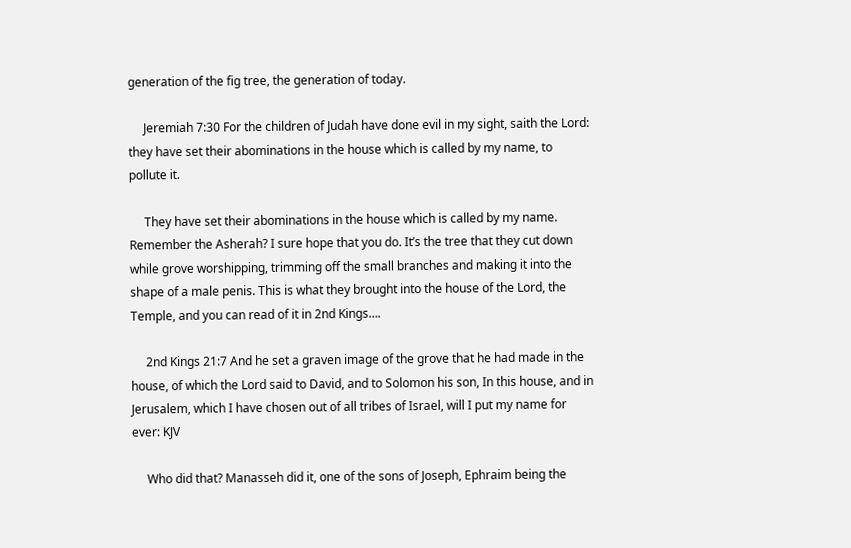generation of the fig tree, the generation of today.

     Jeremiah 7:30 For the children of Judah have done evil in my sight, saith the Lord: they have set their abominations in the house which is called by my name, to pollute it.

     They have set their abominations in the house which is called by my name. Remember the Asherah? I sure hope that you do. It’s the tree that they cut down while grove worshipping, trimming off the small branches and making it into the shape of a male penis. This is what they brought into the house of the Lord, the Temple, and you can read of it in 2nd Kings….

     2nd Kings 21:7 And he set a graven image of the grove that he had made in the house, of which the Lord said to David, and to Solomon his son, In this house, and in Jerusalem, which I have chosen out of all tribes of Israel, will I put my name for ever: KJV

     Who did that? Manasseh did it, one of the sons of Joseph, Ephraim being the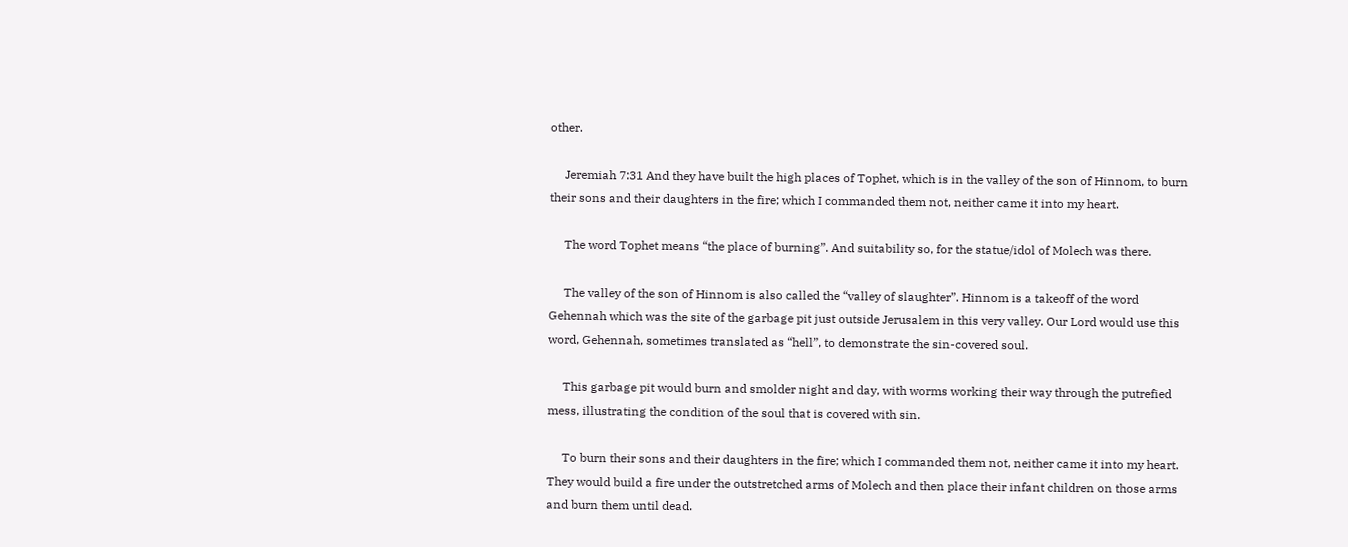other.

     Jeremiah 7:31 And they have built the high places of Tophet, which is in the valley of the son of Hinnom, to burn their sons and their daughters in the fire; which I commanded them not, neither came it into my heart.

     The word Tophet means “the place of burning”. And suitability so, for the statue/idol of Molech was there.

     The valley of the son of Hinnom is also called the “valley of slaughter”. Hinnom is a takeoff of the word Gehennah which was the site of the garbage pit just outside Jerusalem in this very valley. Our Lord would use this word, Gehennah, sometimes translated as “hell”, to demonstrate the sin-covered soul.

     This garbage pit would burn and smolder night and day, with worms working their way through the putrefied mess, illustrating the condition of the soul that is covered with sin.

     To burn their sons and their daughters in the fire; which I commanded them not, neither came it into my heart. They would build a fire under the outstretched arms of Molech and then place their infant children on those arms and burn them until dead.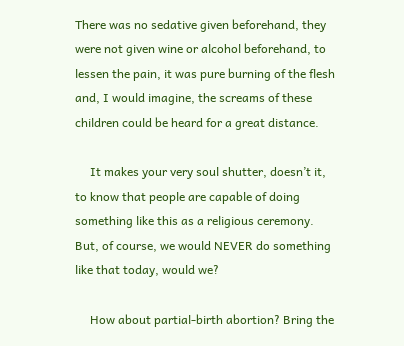There was no sedative given beforehand, they were not given wine or alcohol beforehand, to lessen the pain, it was pure burning of the flesh and, I would imagine, the screams of these children could be heard for a great distance.

     It makes your very soul shutter, doesn’t it, to know that people are capable of doing something like this as a religious ceremony. But, of course, we would NEVER do something like that today, would we?

     How about partial-birth abortion? Bring the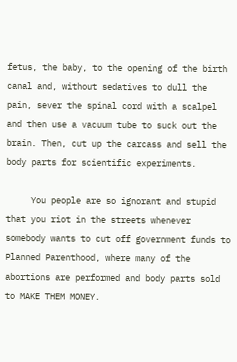fetus, the baby, to the opening of the birth canal and, without sedatives to dull the pain, sever the spinal cord with a scalpel and then use a vacuum tube to suck out the brain. Then, cut up the carcass and sell the body parts for scientific experiments.

     You people are so ignorant and stupid that you riot in the streets whenever somebody wants to cut off government funds to Planned Parenthood, where many of the abortions are performed and body parts sold to MAKE THEM MONEY.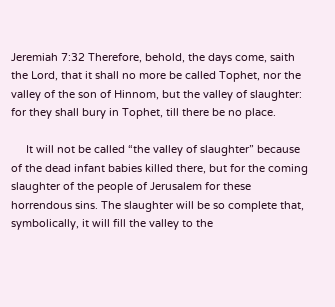Jeremiah 7:32 Therefore, behold, the days come, saith the Lord, that it shall no more be called Tophet, nor the valley of the son of Hinnom, but the valley of slaughter: for they shall bury in Tophet, till there be no place.

     It will not be called “the valley of slaughter” because of the dead infant babies killed there, but for the coming slaughter of the people of Jerusalem for these horrendous sins. The slaughter will be so complete that, symbolically, it will fill the valley to the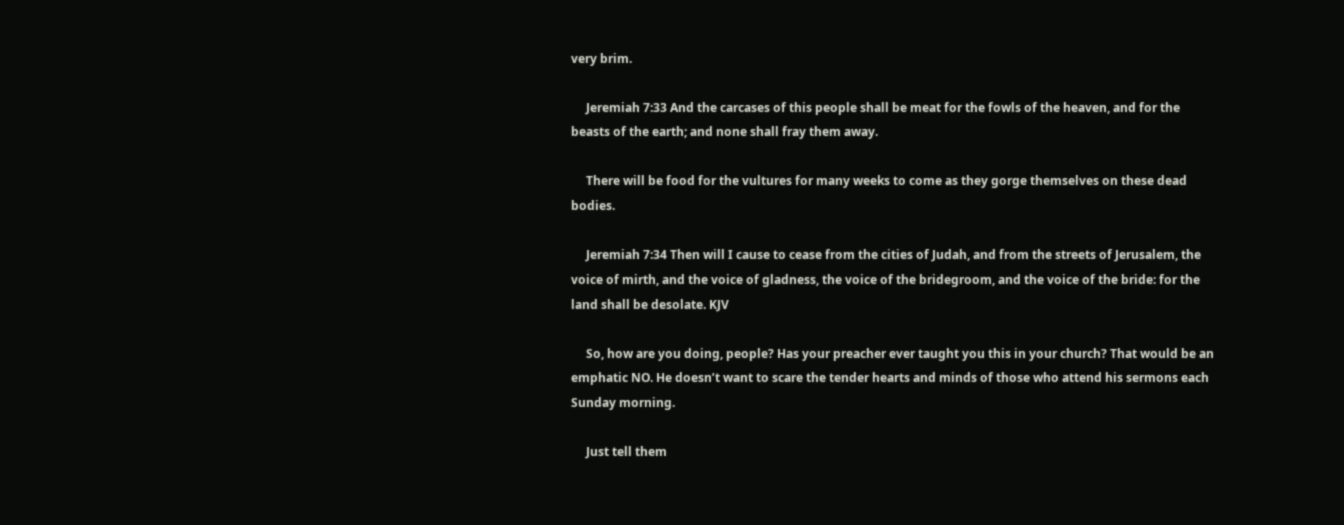very brim.

     Jeremiah 7:33 And the carcases of this people shall be meat for the fowls of the heaven, and for the beasts of the earth; and none shall fray them away.

     There will be food for the vultures for many weeks to come as they gorge themselves on these dead bodies.

     Jeremiah 7:34 Then will I cause to cease from the cities of Judah, and from the streets of Jerusalem, the voice of mirth, and the voice of gladness, the voice of the bridegroom, and the voice of the bride: for the land shall be desolate. KJV

     So, how are you doing, people? Has your preacher ever taught you this in your church? That would be an emphatic NO. He doesn’t want to scare the tender hearts and minds of those who attend his sermons each Sunday morning.

     Just tell them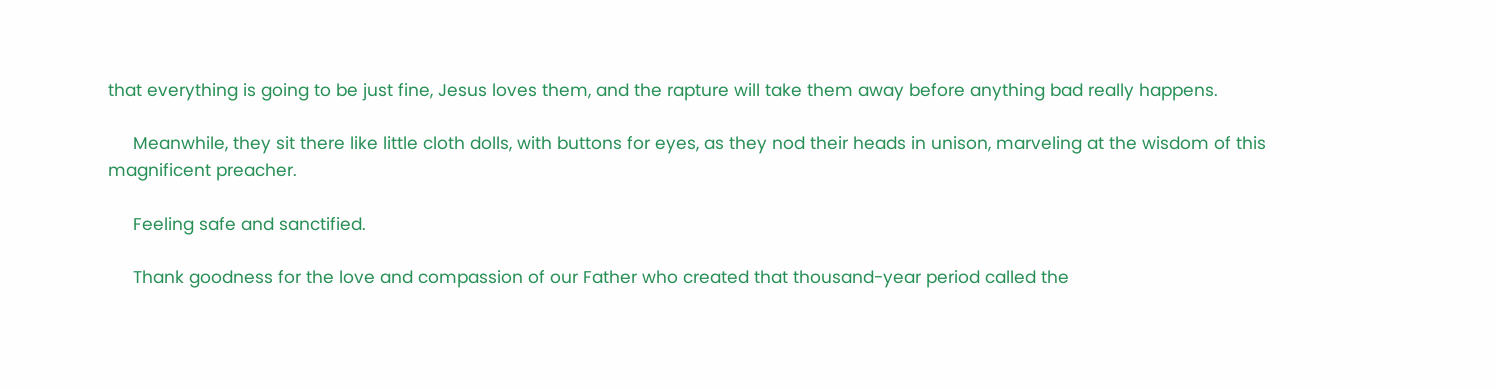that everything is going to be just fine, Jesus loves them, and the rapture will take them away before anything bad really happens.

     Meanwhile, they sit there like little cloth dolls, with buttons for eyes, as they nod their heads in unison, marveling at the wisdom of this magnificent preacher.

     Feeling safe and sanctified.

     Thank goodness for the love and compassion of our Father who created that thousand-year period called the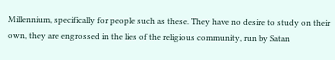Millennium, specifically for people such as these. They have no desire to study on their own, they are engrossed in the lies of the religious community, run by Satan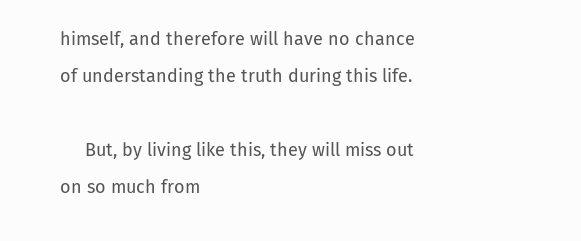himself, and therefore will have no chance of understanding the truth during this life.

     But, by living like this, they will miss out on so much from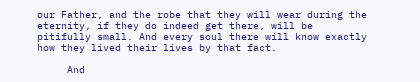our Father, and the robe that they will wear during the eternity, if they do indeed get there, will be pitifully small. And every soul there will know exactly how they lived their lives by that fact.

     And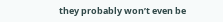they probably won’t even be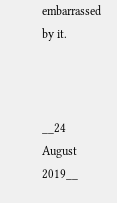embarrassed by it.



__24 August 2019__